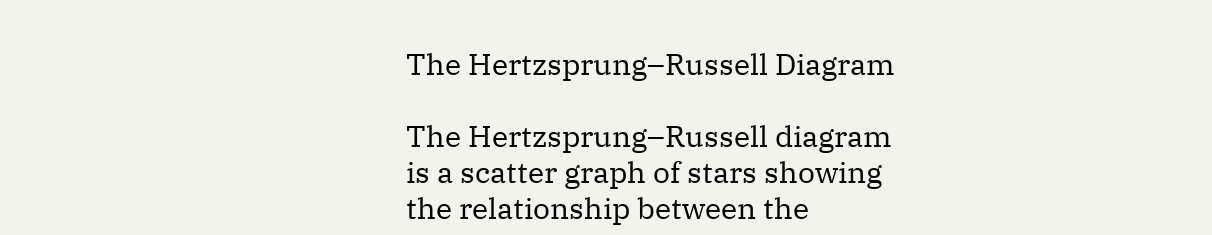The Hertzsprung–Russell Diagram

The Hertzsprung–Russell diagram is a scatter graph of stars showing the relationship between the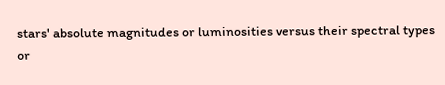stars' absolute magnitudes or luminosities versus their spectral types or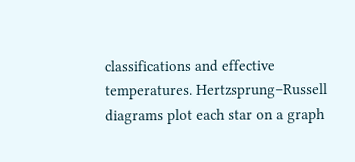classifications and effective temperatures. Hertzsprung–Russell diagrams plot each star on a graph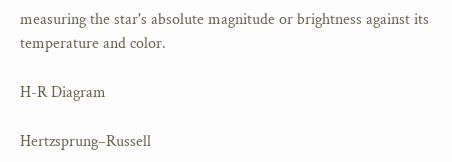measuring the star's absolute magnitude or brightness against its temperature and color.

H-R Diagram

Hertzsprung–Russell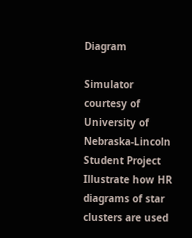Diagram

Simulator courtesy of University of Nebraska-Lincoln
Student Project Illustrate how HR diagrams of star clusters are used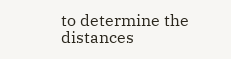to determine the distances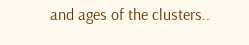and ages of the clusters..